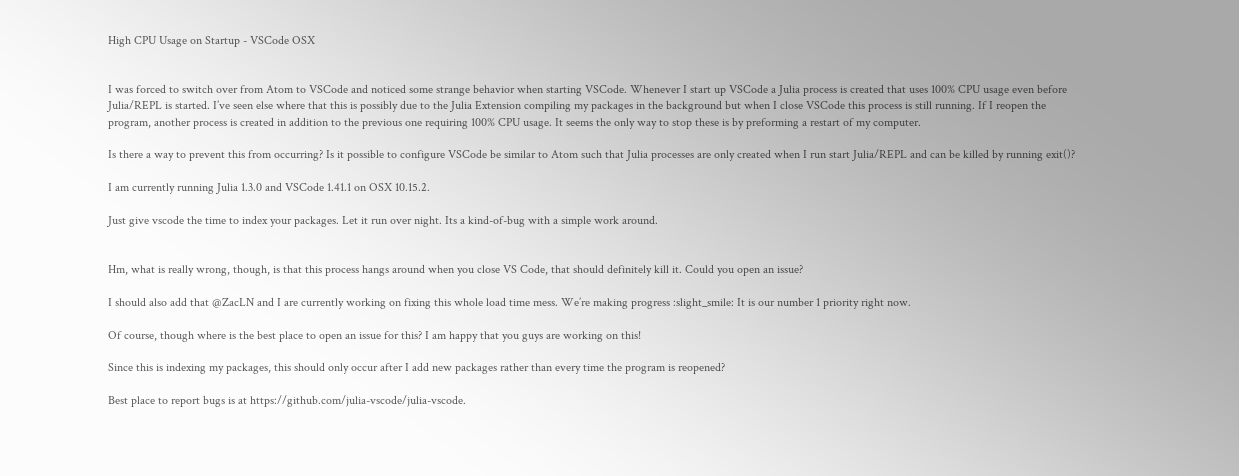High CPU Usage on Startup - VSCode OSX


I was forced to switch over from Atom to VSCode and noticed some strange behavior when starting VSCode. Whenever I start up VSCode a Julia process is created that uses 100% CPU usage even before Julia/REPL is started. I’ve seen else where that this is possibly due to the Julia Extension compiling my packages in the background but when I close VSCode this process is still running. If I reopen the program, another process is created in addition to the previous one requiring 100% CPU usage. It seems the only way to stop these is by preforming a restart of my computer.

Is there a way to prevent this from occurring? Is it possible to configure VSCode be similar to Atom such that Julia processes are only created when I run start Julia/REPL and can be killed by running exit()?

I am currently running Julia 1.3.0 and VSCode 1.41.1 on OSX 10.15.2.

Just give vscode the time to index your packages. Let it run over night. Its a kind-of-bug with a simple work around.


Hm, what is really wrong, though, is that this process hangs around when you close VS Code, that should definitely kill it. Could you open an issue?

I should also add that @ZacLN and I are currently working on fixing this whole load time mess. We’re making progress :slight_smile: It is our number 1 priority right now.

Of course, though where is the best place to open an issue for this? I am happy that you guys are working on this!

Since this is indexing my packages, this should only occur after I add new packages rather than every time the program is reopened?

Best place to report bugs is at https://github.com/julia-vscode/julia-vscode.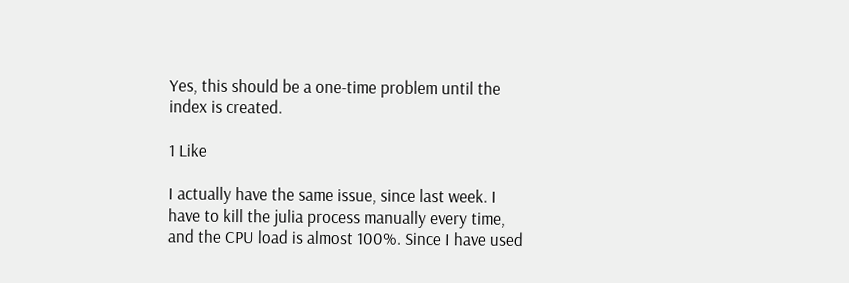Yes, this should be a one-time problem until the index is created.

1 Like

I actually have the same issue, since last week. I have to kill the julia process manually every time, and the CPU load is almost 100%. Since I have used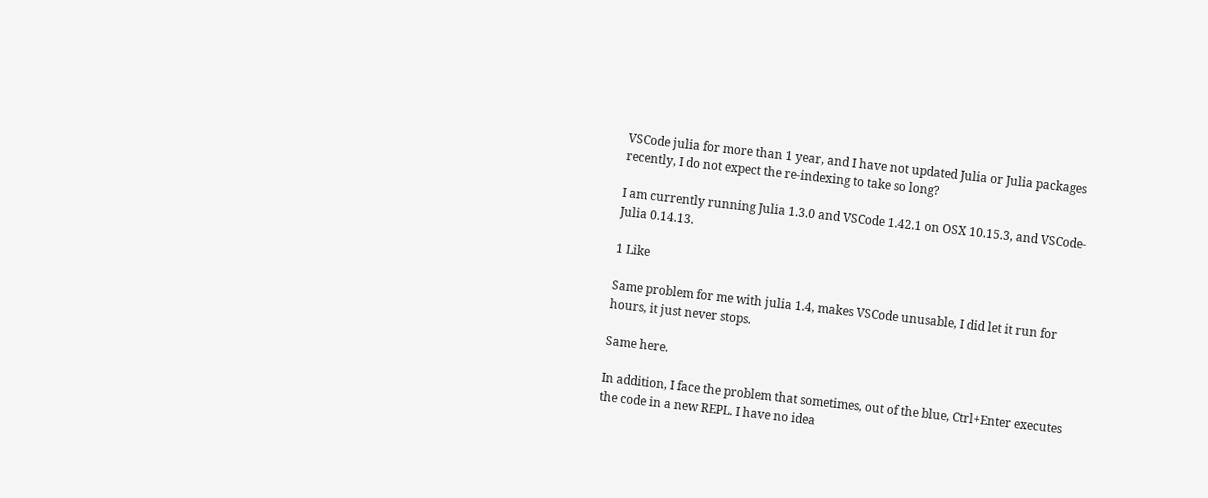VSCode julia for more than 1 year, and I have not updated Julia or Julia packages recently, I do not expect the re-indexing to take so long?

I am currently running Julia 1.3.0 and VSCode 1.42.1 on OSX 10.15.3, and VSCode-Julia 0.14.13.

1 Like

Same problem for me with julia 1.4, makes VSCode unusable, I did let it run for hours, it just never stops.

Same here.

In addition, I face the problem that sometimes, out of the blue, Ctrl+Enter executes the code in a new REPL. I have no idea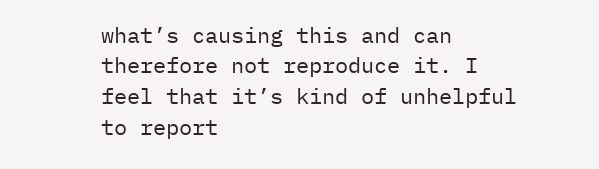what’s causing this and can therefore not reproduce it. I feel that it’s kind of unhelpful to report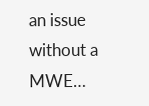an issue without a MWE…